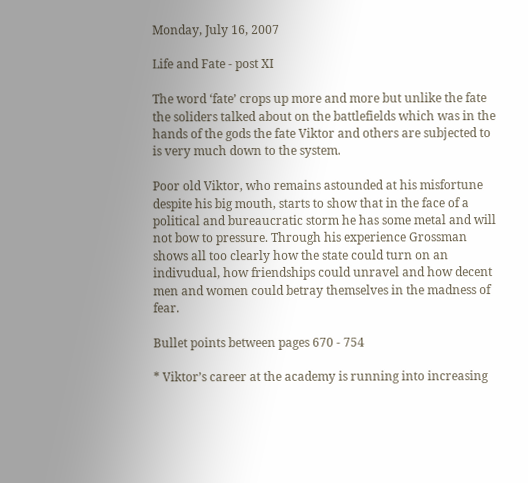Monday, July 16, 2007

Life and Fate - post XI

The word ‘fate’ crops up more and more but unlike the fate the soliders talked about on the battlefields which was in the hands of the gods the fate Viktor and others are subjected to is very much down to the system.

Poor old Viktor, who remains astounded at his misfortune despite his big mouth, starts to show that in the face of a political and bureaucratic storm he has some metal and will not bow to pressure. Through his experience Grossman shows all too clearly how the state could turn on an indivudual, how friendships could unravel and how decent men and women could betray themselves in the madness of fear.

Bullet points between pages 670 - 754

* Viktor’s career at the academy is running into increasing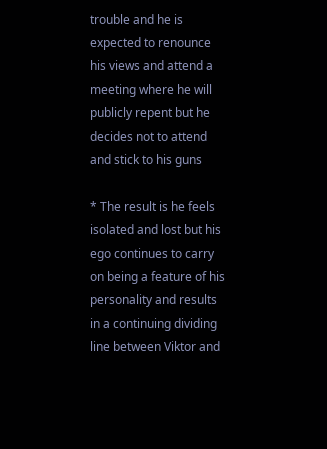trouble and he is expected to renounce his views and attend a meeting where he will publicly repent but he decides not to attend and stick to his guns

* The result is he feels isolated and lost but his ego continues to carry on being a feature of his personality and results in a continuing dividing line between Viktor and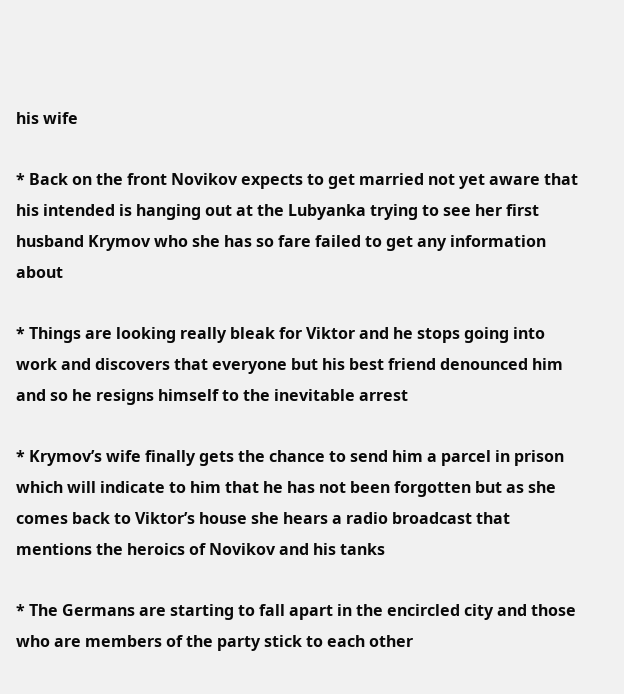his wife

* Back on the front Novikov expects to get married not yet aware that his intended is hanging out at the Lubyanka trying to see her first husband Krymov who she has so fare failed to get any information about

* Things are looking really bleak for Viktor and he stops going into work and discovers that everyone but his best friend denounced him and so he resigns himself to the inevitable arrest

* Krymov’s wife finally gets the chance to send him a parcel in prison which will indicate to him that he has not been forgotten but as she comes back to Viktor’s house she hears a radio broadcast that mentions the heroics of Novikov and his tanks

* The Germans are starting to fall apart in the encircled city and those who are members of the party stick to each other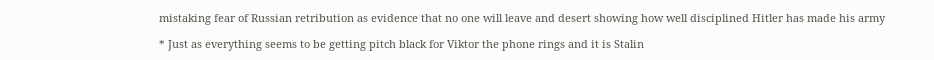mistaking fear of Russian retribution as evidence that no one will leave and desert showing how well disciplined Hitler has made his army

* Just as everything seems to be getting pitch black for Viktor the phone rings and it is Stalin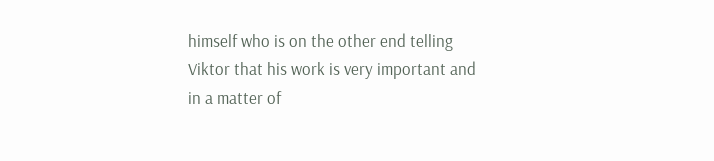himself who is on the other end telling Viktor that his work is very important and in a matter of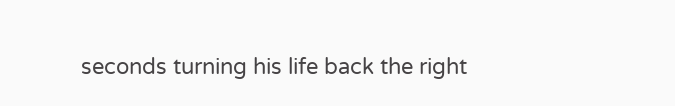seconds turning his life back the right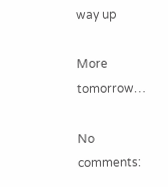way up

More tomorrow…

No comments: